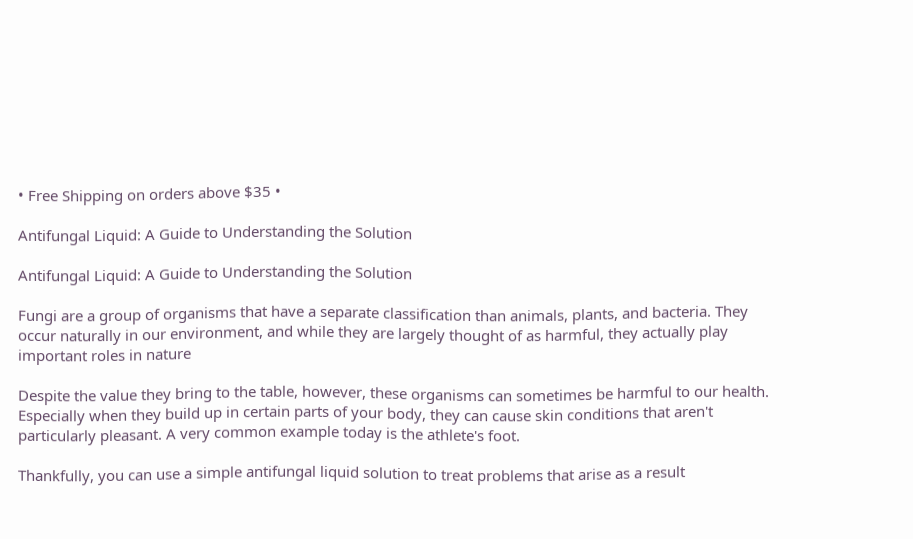• Free Shipping on orders above $35 •

Antifungal Liquid: A Guide to Understanding the Solution

Antifungal Liquid: A Guide to Understanding the Solution

Fungi are a group of organisms that have a separate classification than animals, plants, and bacteria. They occur naturally in our environment, and while they are largely thought of as harmful, they actually play important roles in nature

Despite the value they bring to the table, however, these organisms can sometimes be harmful to our health. Especially when they build up in certain parts of your body, they can cause skin conditions that aren't particularly pleasant. A very common example today is the athlete's foot.

Thankfully, you can use a simple antifungal liquid solution to treat problems that arise as a result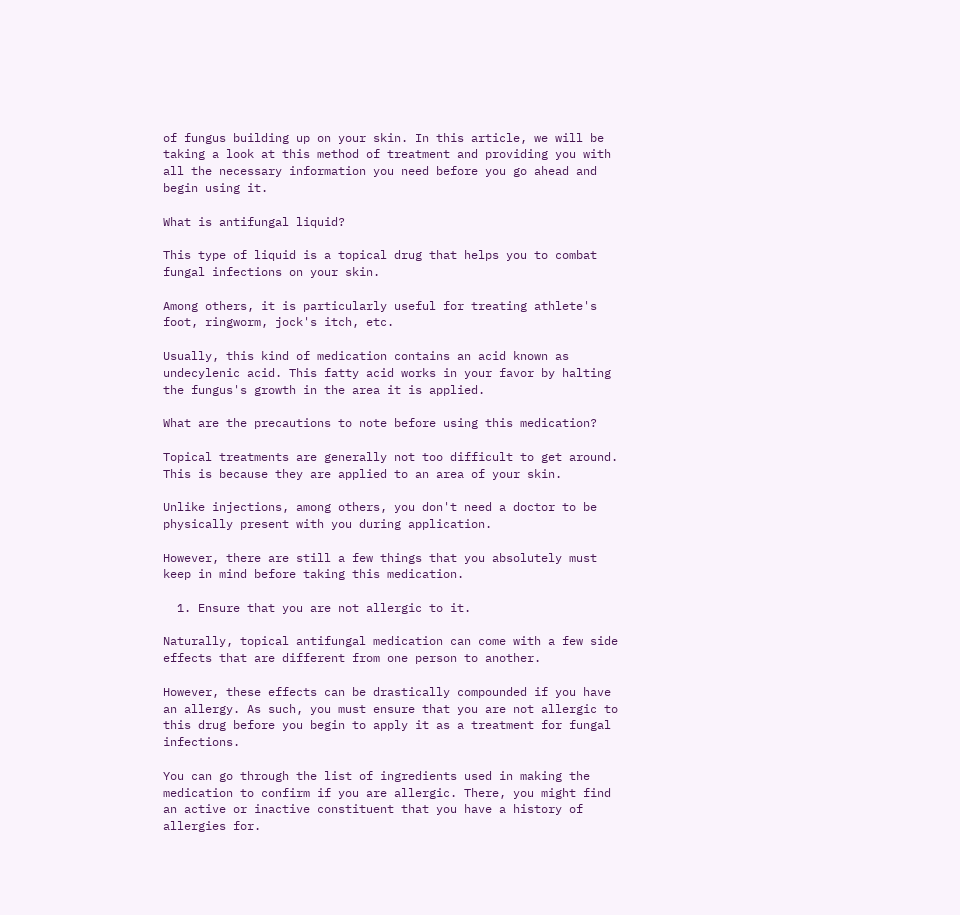of fungus building up on your skin. In this article, we will be taking a look at this method of treatment and providing you with all the necessary information you need before you go ahead and begin using it.

What is antifungal liquid?

This type of liquid is a topical drug that helps you to combat fungal infections on your skin.

Among others, it is particularly useful for treating athlete's foot, ringworm, jock's itch, etc.

Usually, this kind of medication contains an acid known as undecylenic acid. This fatty acid works in your favor by halting the fungus's growth in the area it is applied.

What are the precautions to note before using this medication?

Topical treatments are generally not too difficult to get around. This is because they are applied to an area of your skin.

Unlike injections, among others, you don't need a doctor to be physically present with you during application.

However, there are still a few things that you absolutely must keep in mind before taking this medication.

  1. Ensure that you are not allergic to it.

Naturally, topical antifungal medication can come with a few side effects that are different from one person to another.

However, these effects can be drastically compounded if you have an allergy. As such, you must ensure that you are not allergic to this drug before you begin to apply it as a treatment for fungal infections.

You can go through the list of ingredients used in making the medication to confirm if you are allergic. There, you might find an active or inactive constituent that you have a history of allergies for.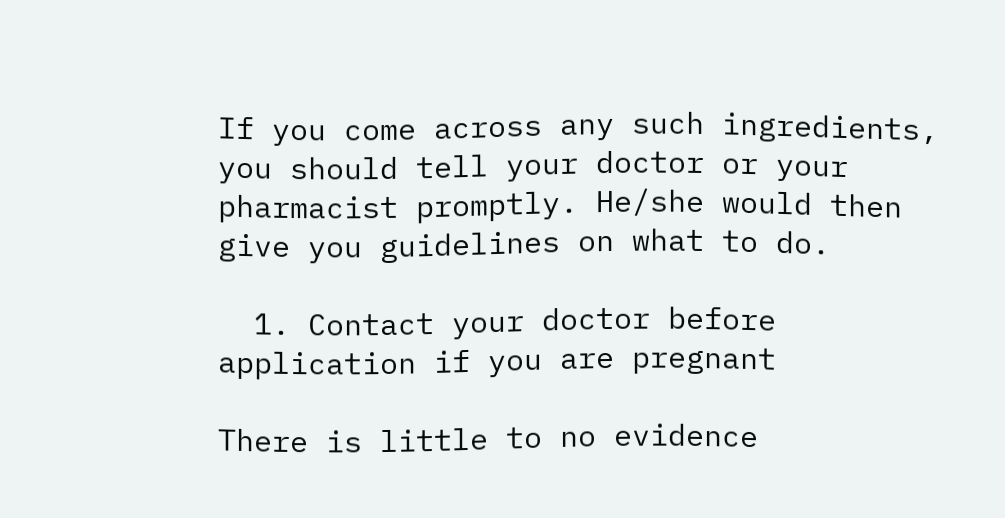If you come across any such ingredients, you should tell your doctor or your pharmacist promptly. He/she would then give you guidelines on what to do.

  1. Contact your doctor before application if you are pregnant

There is little to no evidence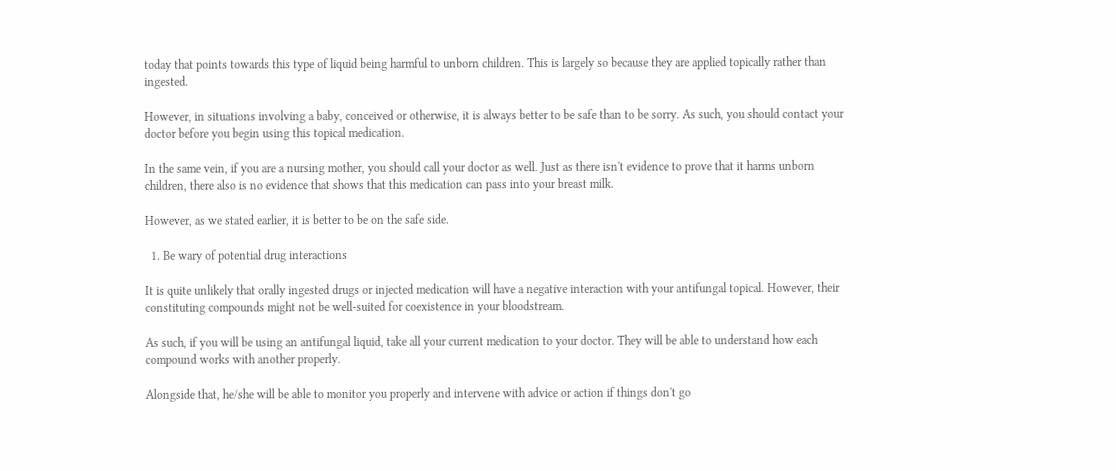today that points towards this type of liquid being harmful to unborn children. This is largely so because they are applied topically rather than ingested.

However, in situations involving a baby, conceived or otherwise, it is always better to be safe than to be sorry. As such, you should contact your doctor before you begin using this topical medication.

In the same vein, if you are a nursing mother, you should call your doctor as well. Just as there isn't evidence to prove that it harms unborn children, there also is no evidence that shows that this medication can pass into your breast milk.

However, as we stated earlier, it is better to be on the safe side.

  1. Be wary of potential drug interactions

It is quite unlikely that orally ingested drugs or injected medication will have a negative interaction with your antifungal topical. However, their constituting compounds might not be well-suited for coexistence in your bloodstream.

As such, if you will be using an antifungal liquid, take all your current medication to your doctor. They will be able to understand how each compound works with another properly.

Alongside that, he/she will be able to monitor you properly and intervene with advice or action if things don't go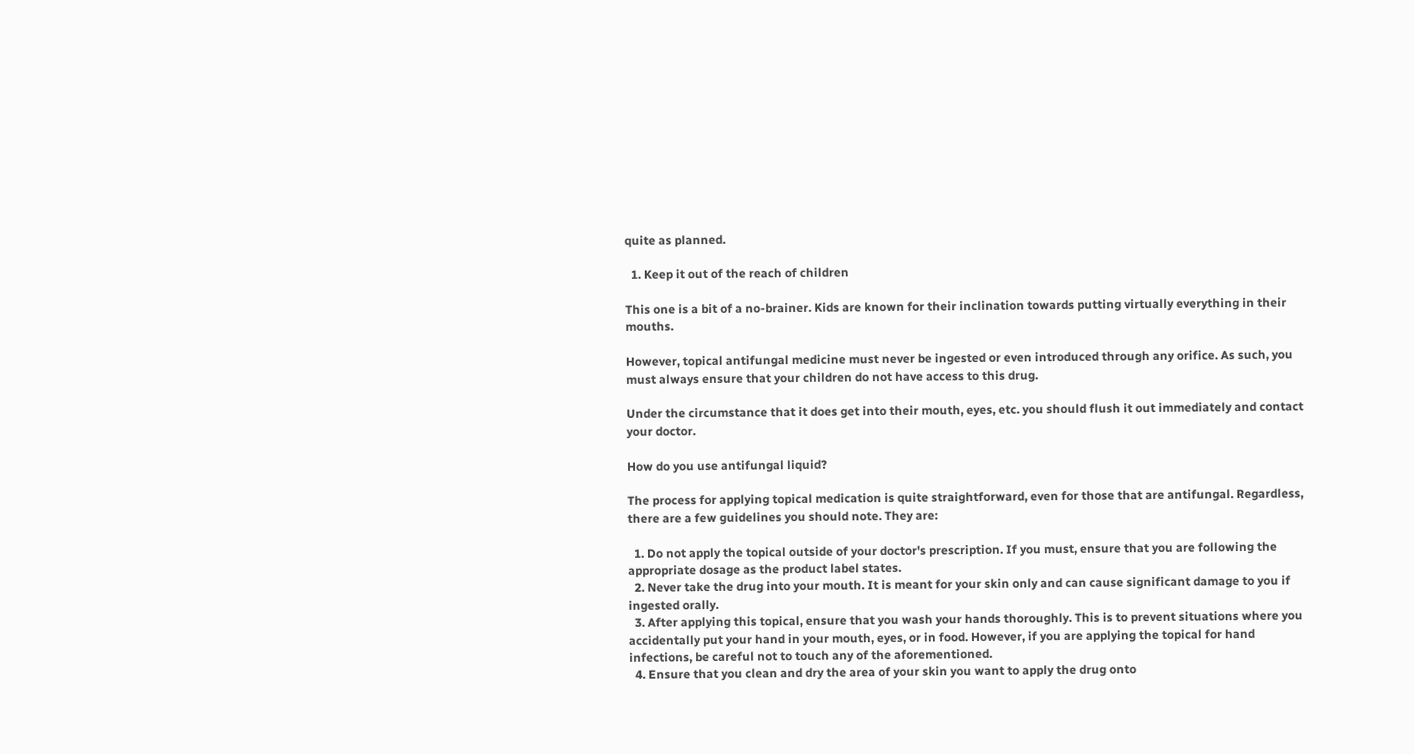quite as planned.

  1. Keep it out of the reach of children

This one is a bit of a no-brainer. Kids are known for their inclination towards putting virtually everything in their mouths.

However, topical antifungal medicine must never be ingested or even introduced through any orifice. As such, you must always ensure that your children do not have access to this drug.

Under the circumstance that it does get into their mouth, eyes, etc. you should flush it out immediately and contact your doctor.

How do you use antifungal liquid?

The process for applying topical medication is quite straightforward, even for those that are antifungal. Regardless, there are a few guidelines you should note. They are:

  1. Do not apply the topical outside of your doctor's prescription. If you must, ensure that you are following the appropriate dosage as the product label states.
  2. Never take the drug into your mouth. It is meant for your skin only and can cause significant damage to you if ingested orally.
  3. After applying this topical, ensure that you wash your hands thoroughly. This is to prevent situations where you accidentally put your hand in your mouth, eyes, or in food. However, if you are applying the topical for hand infections, be careful not to touch any of the aforementioned.
  4. Ensure that you clean and dry the area of your skin you want to apply the drug onto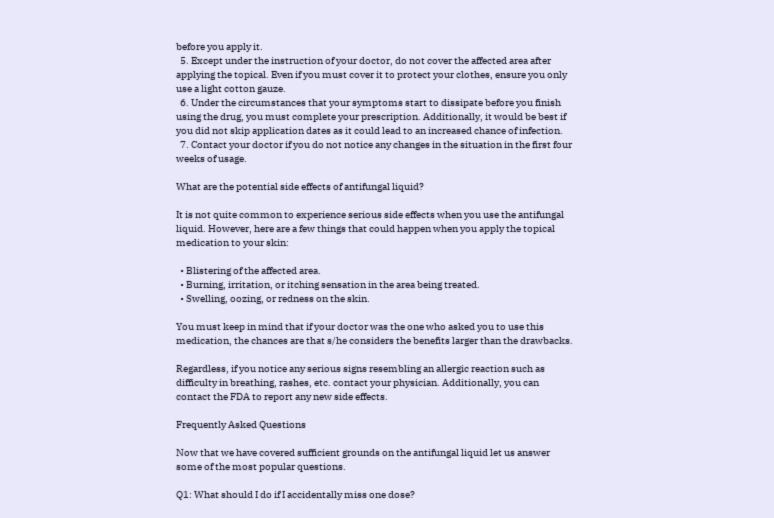before you apply it.
  5. Except under the instruction of your doctor, do not cover the affected area after applying the topical. Even if you must cover it to protect your clothes, ensure you only use a light cotton gauze.
  6. Under the circumstances that your symptoms start to dissipate before you finish using the drug, you must complete your prescription. Additionally, it would be best if you did not skip application dates as it could lead to an increased chance of infection.
  7. Contact your doctor if you do not notice any changes in the situation in the first four weeks of usage.

What are the potential side effects of antifungal liquid?

It is not quite common to experience serious side effects when you use the antifungal liquid. However, here are a few things that could happen when you apply the topical medication to your skin:

  • Blistering of the affected area.
  • Burning, irritation, or itching sensation in the area being treated.
  • Swelling, oozing, or redness on the skin.

You must keep in mind that if your doctor was the one who asked you to use this medication, the chances are that s/he considers the benefits larger than the drawbacks.

Regardless, if you notice any serious signs resembling an allergic reaction such as difficulty in breathing, rashes, etc. contact your physician. Additionally, you can contact the FDA to report any new side effects.

Frequently Asked Questions

Now that we have covered sufficient grounds on the antifungal liquid let us answer some of the most popular questions.

Q1: What should I do if I accidentally miss one dose?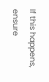If this happens, ensure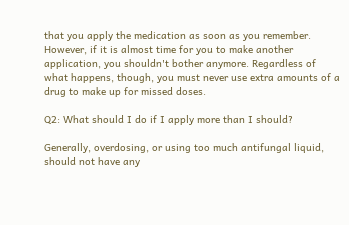that you apply the medication as soon as you remember. However, if it is almost time for you to make another application, you shouldn't bother anymore. Regardless of what happens, though, you must never use extra amounts of a drug to make up for missed doses.

Q2: What should I do if I apply more than I should?

Generally, overdosing, or using too much antifungal liquid, should not have any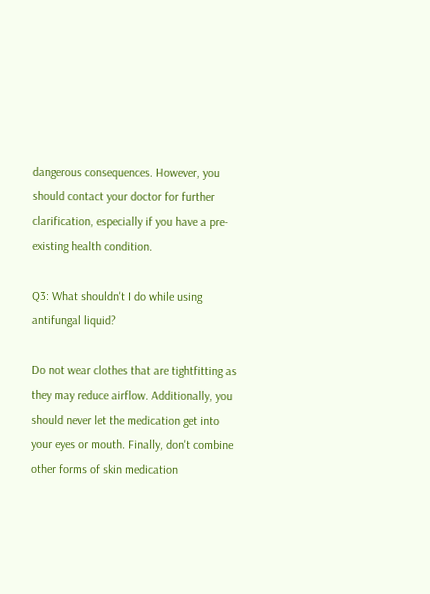dangerous consequences. However, you should contact your doctor for further clarification, especially if you have a pre-existing health condition.

Q3: What shouldn't I do while using antifungal liquid?

Do not wear clothes that are tightfitting as they may reduce airflow. Additionally, you should never let the medication get into your eyes or mouth. Finally, don't combine other forms of skin medication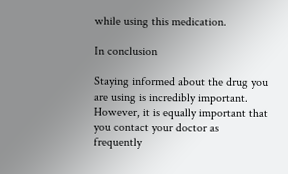while using this medication.

In conclusion

Staying informed about the drug you are using is incredibly important. However, it is equally important that you contact your doctor as frequently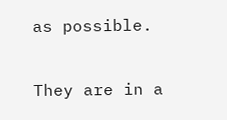as possible.

They are in a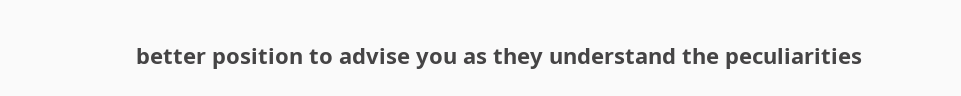better position to advise you as they understand the peculiarities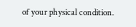of your physical condition.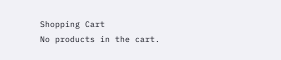Shopping Cart
No products in the cart.